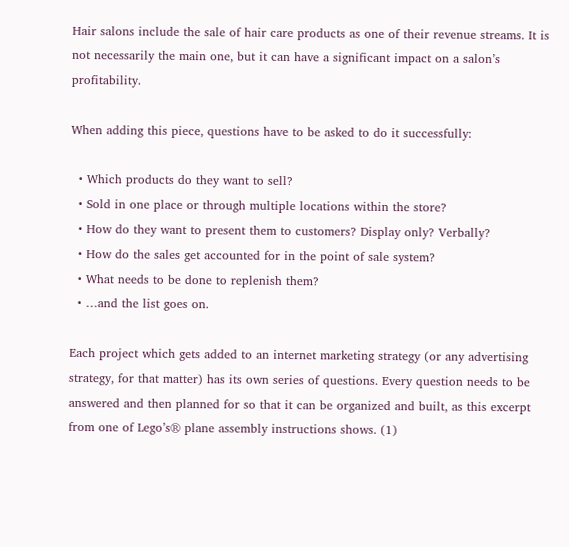Hair salons include the sale of hair care products as one of their revenue streams. It is not necessarily the main one, but it can have a significant impact on a salon’s profitability.

When adding this piece, questions have to be asked to do it successfully:

  • Which products do they want to sell?
  • Sold in one place or through multiple locations within the store?
  • How do they want to present them to customers? Display only? Verbally?
  • How do the sales get accounted for in the point of sale system?
  • What needs to be done to replenish them?
  • …and the list goes on.

Each project which gets added to an internet marketing strategy (or any advertising strategy, for that matter) has its own series of questions. Every question needs to be answered and then planned for so that it can be organized and built, as this excerpt from one of Lego’s® plane assembly instructions shows. (1)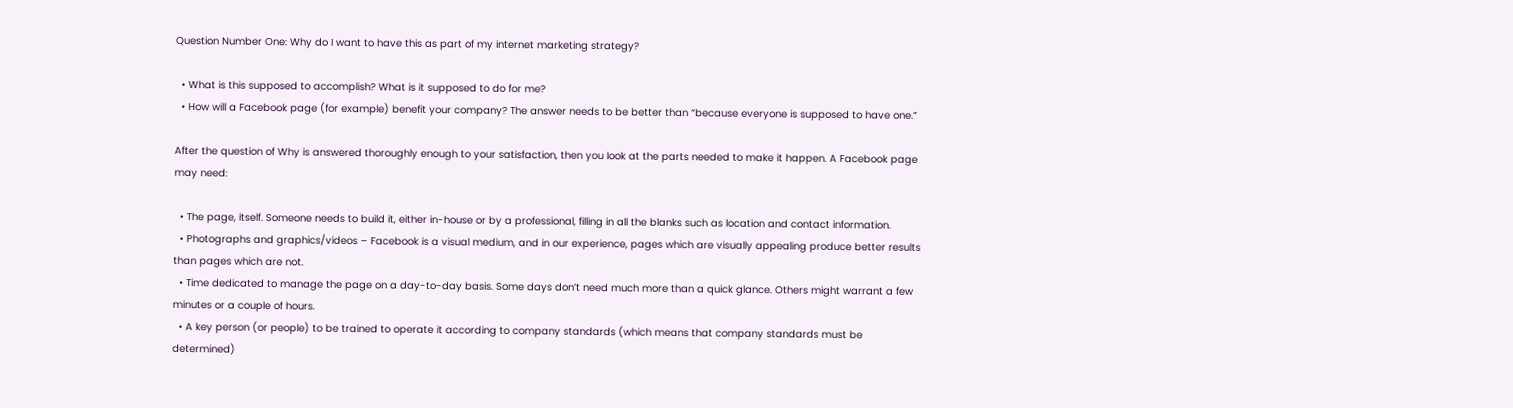Question Number One: Why do I want to have this as part of my internet marketing strategy?

  • What is this supposed to accomplish? What is it supposed to do for me?
  • How will a Facebook page (for example) benefit your company? The answer needs to be better than “because everyone is supposed to have one.”

After the question of Why is answered thoroughly enough to your satisfaction, then you look at the parts needed to make it happen. A Facebook page may need:

  • The page, itself. Someone needs to build it, either in-house or by a professional, filling in all the blanks such as location and contact information.
  • Photographs and graphics/videos – Facebook is a visual medium, and in our experience, pages which are visually appealing produce better results than pages which are not.
  • Time dedicated to manage the page on a day-to-day basis. Some days don’t need much more than a quick glance. Others might warrant a few minutes or a couple of hours.
  • A key person (or people) to be trained to operate it according to company standards (which means that company standards must be determined)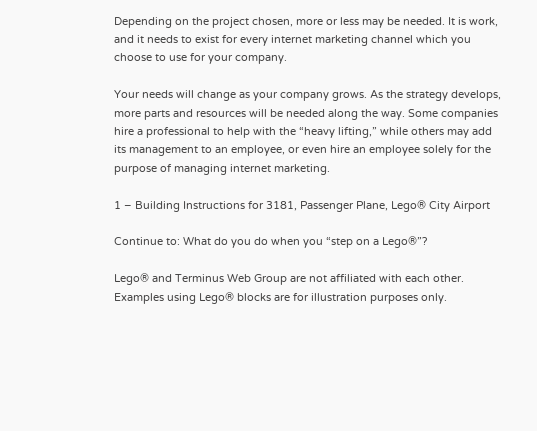Depending on the project chosen, more or less may be needed. It is work, and it needs to exist for every internet marketing channel which you choose to use for your company.

Your needs will change as your company grows. As the strategy develops, more parts and resources will be needed along the way. Some companies hire a professional to help with the “heavy lifting,” while others may add its management to an employee, or even hire an employee solely for the purpose of managing internet marketing.

1 – Building Instructions for 3181, Passenger Plane, Lego® City Airport

Continue to: What do you do when you “step on a Lego®”?

Lego® and Terminus Web Group are not affiliated with each other. Examples using Lego® blocks are for illustration purposes only.